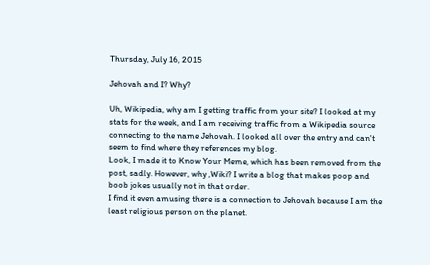Thursday, July 16, 2015

Jehovah and I? Why?

Uh, Wikipedia, why am I getting traffic from your site? I looked at my stats for the week, and I am receiving traffic from a Wikipedia source connecting to the name Jehovah. I looked all over the entry and can't seem to find where they references my blog.
Look, I made it to Know Your Meme, which has been removed from the post, sadly. However, why ,Wiki? I write a blog that makes poop and boob jokes usually not in that order.
I find it even amusing there is a connection to Jehovah because I am the least religious person on the planet.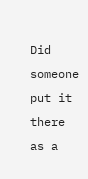Did someone put it there as a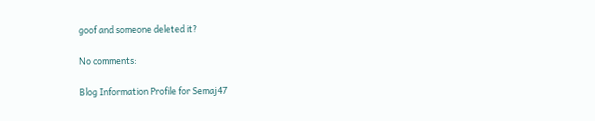goof and someone deleted it?

No comments:

Blog Information Profile for Semaj47